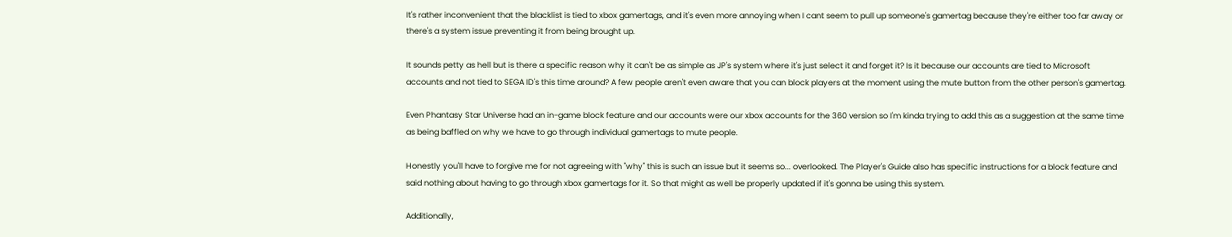It's rather inconvenient that the blacklist is tied to xbox gamertags, and it's even more annoying when I cant seem to pull up someone's gamertag because they're either too far away or there's a system issue preventing it from being brought up.

It sounds petty as hell but is there a specific reason why it can't be as simple as JP's system where it's just select it and forget it? Is it because our accounts are tied to Microsoft accounts and not tied to SEGA ID's this time around? A few people aren't even aware that you can block players at the moment using the mute button from the other person's gamertag.

Even Phantasy Star Universe had an in-game block feature and our accounts were our xbox accounts for the 360 version so I'm kinda trying to add this as a suggestion at the same time as being baffled on why we have to go through individual gamertags to mute people.

Honestly you'll have to forgive me for not agreeing with "why" this is such an issue but it seems so... overlooked. The Player's Guide also has specific instructions for a block feature and said nothing about having to go through xbox gamertags for it. So that might as well be properly updated if it's gonna be using this system.

Additionally,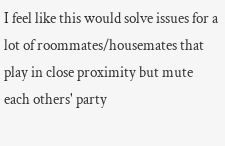I feel like this would solve issues for a lot of roommates/housemates that play in close proximity but mute each others' party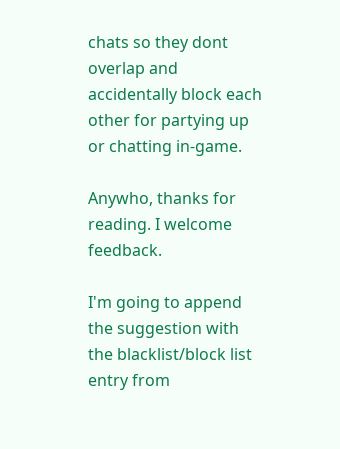chats so they dont overlap and accidentally block each other for partying up or chatting in-game.

Anywho, thanks for reading. I welcome feedback.

I'm going to append the suggestion with the blacklist/block list entry from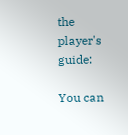the player's guide:

You can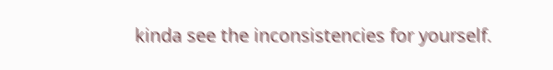kinda see the inconsistencies for yourself.